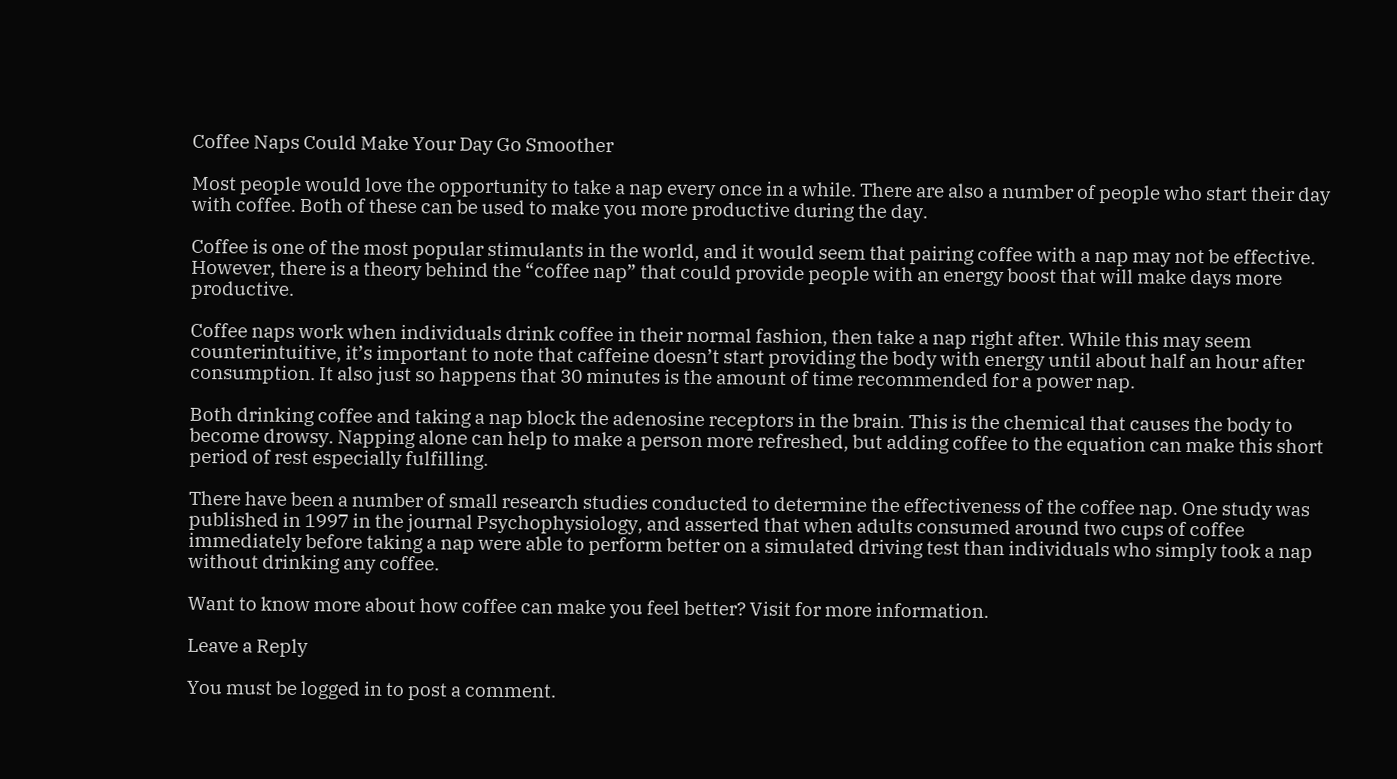Coffee Naps Could Make Your Day Go Smoother

Most people would love the opportunity to take a nap every once in a while. There are also a number of people who start their day with coffee. Both of these can be used to make you more productive during the day.

Coffee is one of the most popular stimulants in the world, and it would seem that pairing coffee with a nap may not be effective. However, there is a theory behind the “coffee nap” that could provide people with an energy boost that will make days more productive.

Coffee naps work when individuals drink coffee in their normal fashion, then take a nap right after. While this may seem counterintuitive, it’s important to note that caffeine doesn’t start providing the body with energy until about half an hour after consumption. It also just so happens that 30 minutes is the amount of time recommended for a power nap.

Both drinking coffee and taking a nap block the adenosine receptors in the brain. This is the chemical that causes the body to become drowsy. Napping alone can help to make a person more refreshed, but adding coffee to the equation can make this short period of rest especially fulfilling.

There have been a number of small research studies conducted to determine the effectiveness of the coffee nap. One study was published in 1997 in the journal Psychophysiology, and asserted that when adults consumed around two cups of coffee immediately before taking a nap were able to perform better on a simulated driving test than individuals who simply took a nap without drinking any coffee.

Want to know more about how coffee can make you feel better? Visit for more information.

Leave a Reply

You must be logged in to post a comment.